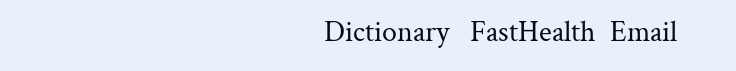Dictionary   FastHealth  Email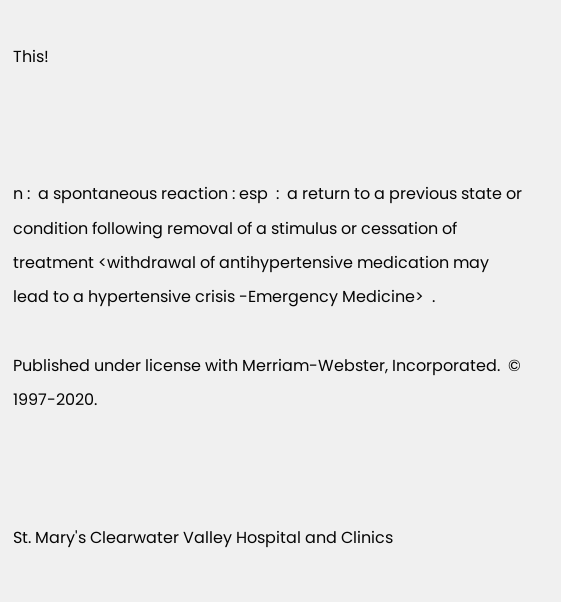This!



n :  a spontaneous reaction : esp  :  a return to a previous state or condition following removal of a stimulus or cessation of treatment <withdrawal of antihypertensive medication may lead to a hypertensive crisis -Emergency Medicine>  .

Published under license with Merriam-Webster, Incorporated.  © 1997-2020.



St. Mary's Clearwater Valley Hospital and Clinics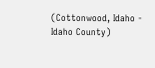(Cottonwood, Idaho - Idaho County)